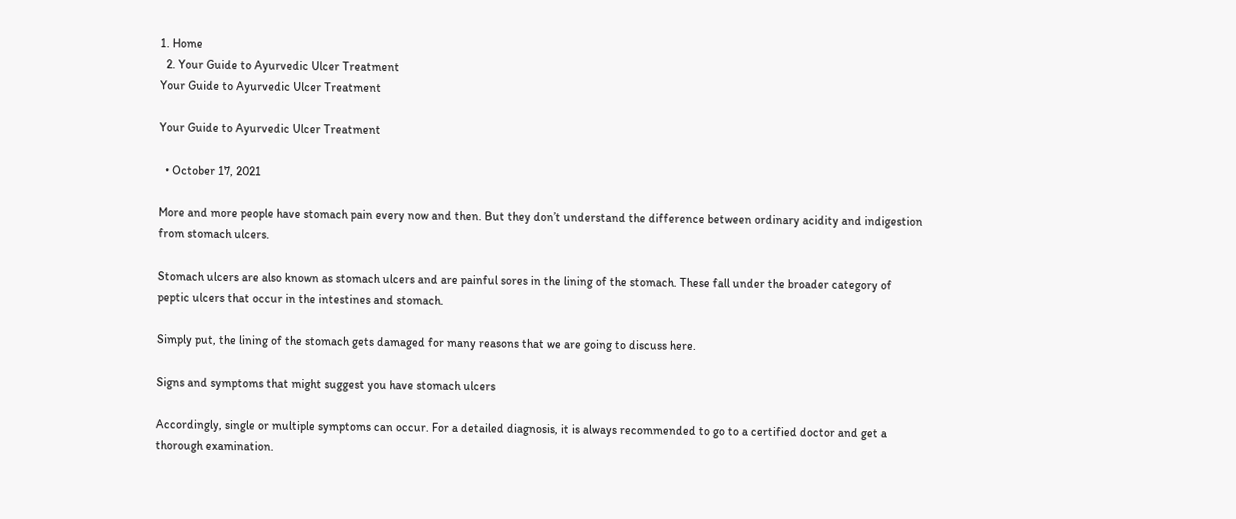1. Home
  2. Your Guide to Ayurvedic Ulcer Treatment
Your Guide to Ayurvedic Ulcer Treatment

Your Guide to Ayurvedic Ulcer Treatment

  • October 17, 2021

More and more people have stomach pain every now and then. But they don’t understand the difference between ordinary acidity and indigestion from stomach ulcers.

Stomach ulcers are also known as stomach ulcers and are painful sores in the lining of the stomach. These fall under the broader category of peptic ulcers that occur in the intestines and stomach.

Simply put, the lining of the stomach gets damaged for many reasons that we are going to discuss here.

Signs and symptoms that might suggest you have stomach ulcers

Accordingly, single or multiple symptoms can occur. For a detailed diagnosis, it is always recommended to go to a certified doctor and get a thorough examination.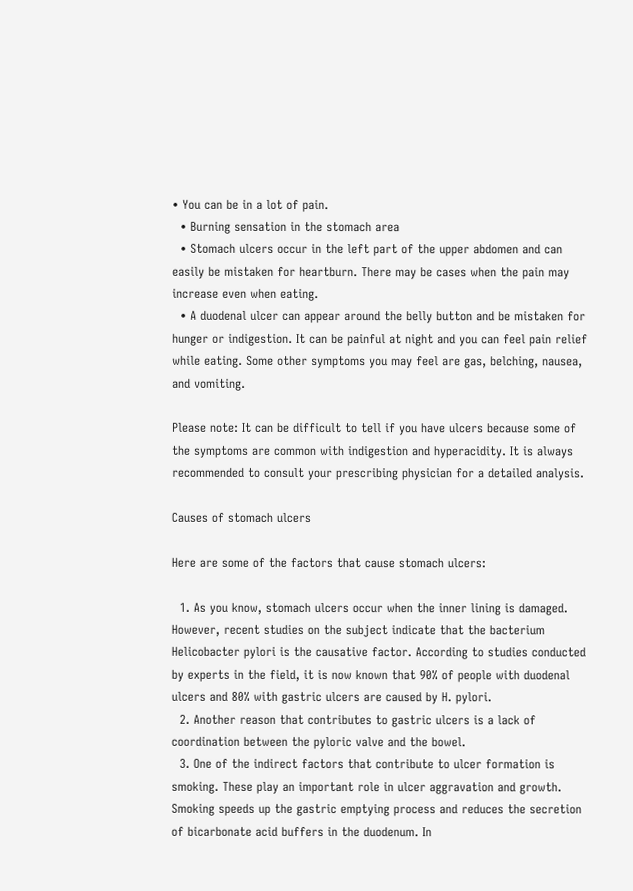• You can be in a lot of pain.
  • Burning sensation in the stomach area
  • Stomach ulcers occur in the left part of the upper abdomen and can easily be mistaken for heartburn. There may be cases when the pain may increase even when eating.
  • A duodenal ulcer can appear around the belly button and be mistaken for hunger or indigestion. It can be painful at night and you can feel pain relief while eating. Some other symptoms you may feel are gas, belching, nausea, and vomiting.

Please note: It can be difficult to tell if you have ulcers because some of the symptoms are common with indigestion and hyperacidity. It is always recommended to consult your prescribing physician for a detailed analysis.

Causes of stomach ulcers

Here are some of the factors that cause stomach ulcers:

  1. As you know, stomach ulcers occur when the inner lining is damaged. However, recent studies on the subject indicate that the bacterium Helicobacter pylori is the causative factor. According to studies conducted by experts in the field, it is now known that 90% of people with duodenal ulcers and 80% with gastric ulcers are caused by H. pylori.
  2. Another reason that contributes to gastric ulcers is a lack of coordination between the pyloric valve and the bowel.
  3. One of the indirect factors that contribute to ulcer formation is smoking. These play an important role in ulcer aggravation and growth. Smoking speeds up the gastric emptying process and reduces the secretion of bicarbonate acid buffers in the duodenum. In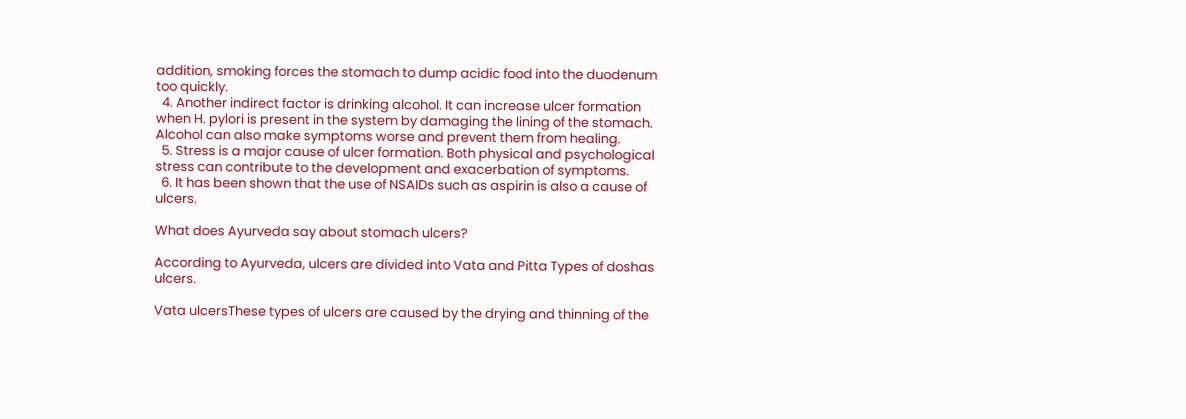addition, smoking forces the stomach to dump acidic food into the duodenum too quickly.
  4. Another indirect factor is drinking alcohol. It can increase ulcer formation when H. pylori is present in the system by damaging the lining of the stomach. Alcohol can also make symptoms worse and prevent them from healing.
  5. Stress is a major cause of ulcer formation. Both physical and psychological stress can contribute to the development and exacerbation of symptoms.
  6. It has been shown that the use of NSAIDs such as aspirin is also a cause of ulcers.

What does Ayurveda say about stomach ulcers?

According to Ayurveda, ulcers are divided into Vata and Pitta Types of doshas ulcers.

Vata ulcersThese types of ulcers are caused by the drying and thinning of the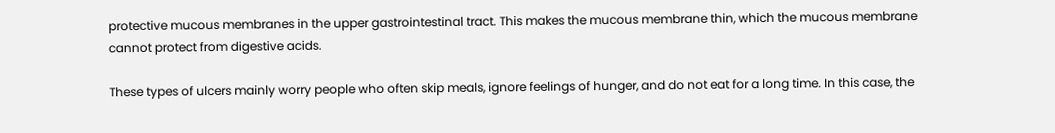protective mucous membranes in the upper gastrointestinal tract. This makes the mucous membrane thin, which the mucous membrane cannot protect from digestive acids.

These types of ulcers mainly worry people who often skip meals, ignore feelings of hunger, and do not eat for a long time. In this case, the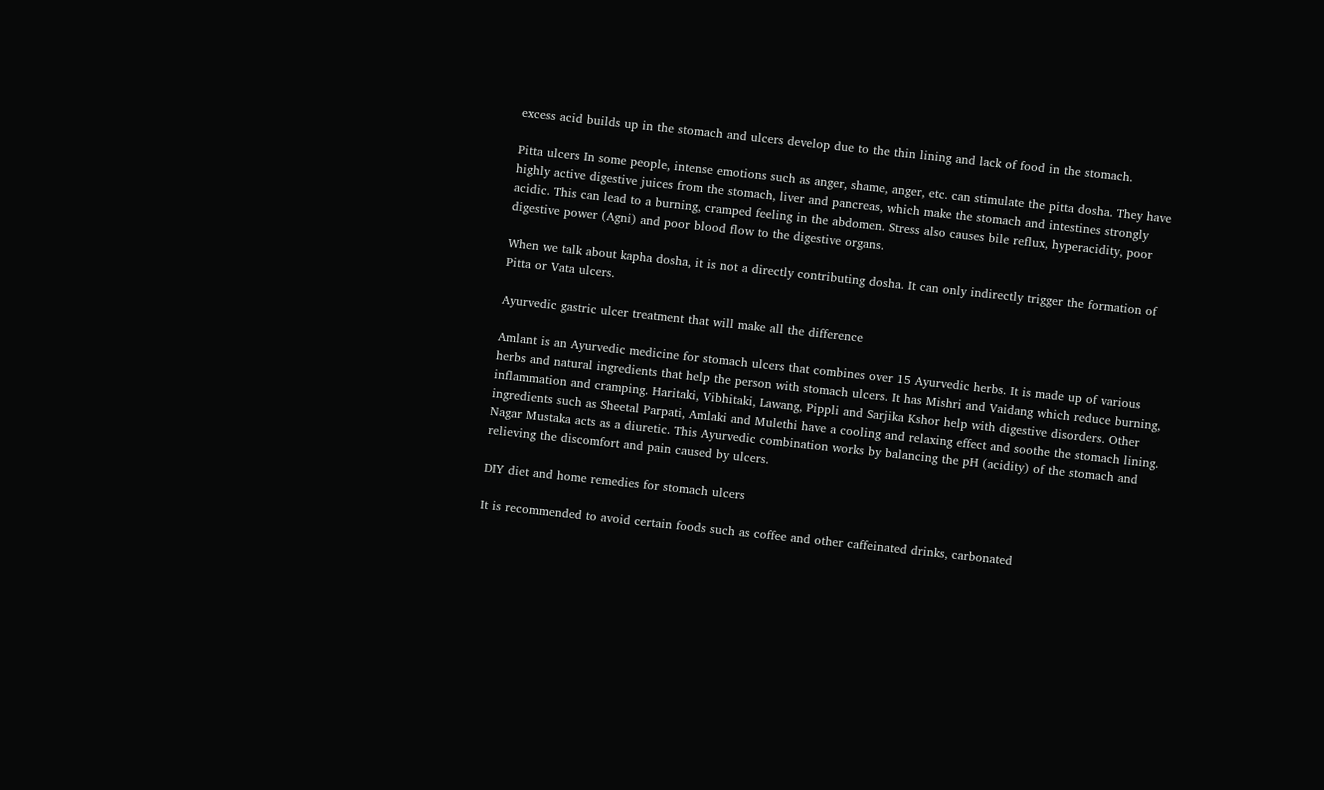excess acid builds up in the stomach and ulcers develop due to the thin lining and lack of food in the stomach.

Pitta ulcers In some people, intense emotions such as anger, shame, anger, etc. can stimulate the pitta dosha. They have highly active digestive juices from the stomach, liver and pancreas, which make the stomach and intestines strongly acidic. This can lead to a burning, cramped feeling in the abdomen. Stress also causes bile reflux, hyperacidity, poor digestive power (Agni) and poor blood flow to the digestive organs.

When we talk about kapha dosha, it is not a directly contributing dosha. It can only indirectly trigger the formation of Pitta or Vata ulcers.

Ayurvedic gastric ulcer treatment that will make all the difference

Amlant is an Ayurvedic medicine for stomach ulcers that combines over 15 Ayurvedic herbs. It is made up of various herbs and natural ingredients that help the person with stomach ulcers. It has Mishri and Vaidang which reduce burning, inflammation and cramping. Haritaki, Vibhitaki, Lawang, Pippli and Sarjika Kshor help with digestive disorders. Other ingredients such as Sheetal Parpati, Amlaki and Mulethi have a cooling and relaxing effect and soothe the stomach lining. Nagar Mustaka acts as a diuretic. This Ayurvedic combination works by balancing the pH (acidity) of the stomach and relieving the discomfort and pain caused by ulcers.

DIY diet and home remedies for stomach ulcers

It is recommended to avoid certain foods such as coffee and other caffeinated drinks, carbonated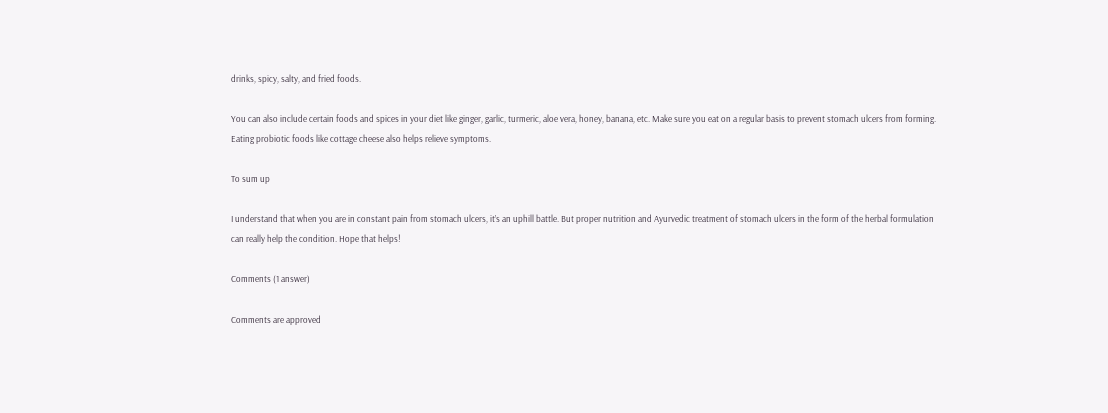drinks, spicy, salty, and fried foods.

You can also include certain foods and spices in your diet like ginger, garlic, turmeric, aloe vera, honey, banana, etc. Make sure you eat on a regular basis to prevent stomach ulcers from forming. Eating probiotic foods like cottage cheese also helps relieve symptoms.

To sum up

I understand that when you are in constant pain from stomach ulcers, it’s an uphill battle. But proper nutrition and Ayurvedic treatment of stomach ulcers in the form of the herbal formulation can really help the condition. Hope that helps!

Comments (1 answer)

Comments are approved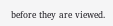before they are viewed.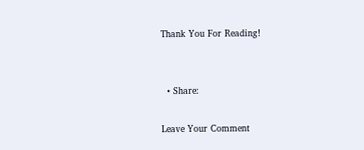Thank You For Reading!


  • Share:

Leave Your Comment